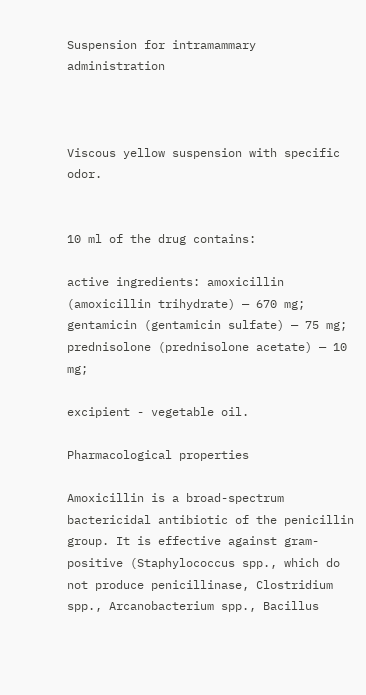Suspension for intramammary administration



Viscous yellow suspension with specific odor.


10 ml of the drug contains:

active ingredients: amoxicillin (amoxicillin trihydrate) — 670 mg; gentamicin (gentamicin sulfate) — 75 mg; prednisolone (prednisolone acetate) — 10 mg;

excipient - vegetable oil.

Pharmacological properties

Amoxicillin is a broad-spectrum bactericidal antibiotic of the penicillin group. It is effective against gram-positive (Staphylococcus spp., which do not produce penicillinase, Clostridium spp., Arcanobacterium spp., Bacillus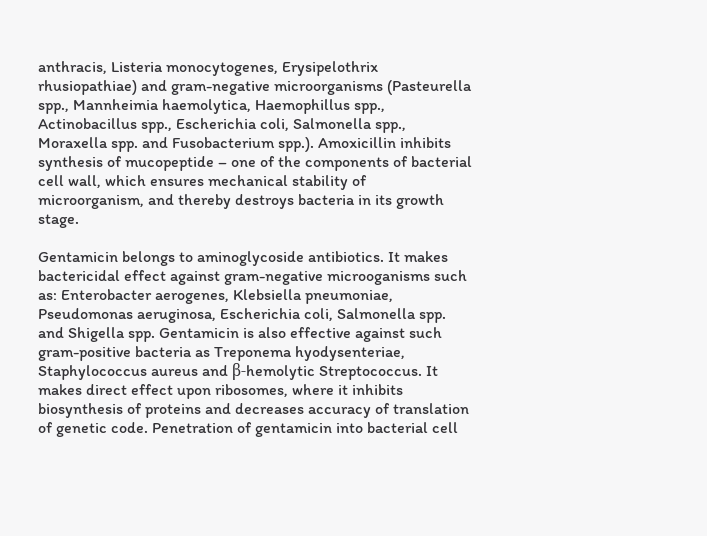anthracis, Listeria monocytogenes, Erysipelothrix rhusiopathiae) and gram-negative microorganisms (Pasteurella spp., Mannheimia haemolytica, Haemophillus spp., Actinobacillus spp., Escherichia coli, Salmonella spp., Moraxella spp. and Fusobacterium spp.). Amoxicillin inhibits synthesis of mucopeptide – one of the components of bacterial cell wall, which ensures mechanical stability of microorganism, and thereby destroys bacteria in its growth stage.

Gentamicin belongs to aminoglycoside antibiotics. It makes bactericidal effect against gram-negative microoganisms such as: Enterobacter aerogenes, Klebsiella pneumoniae, Pseudomonas aeruginosa, Escherichia coli, Salmonella spp. and Shigella spp. Gentamicin is also effective against such gram-positive bacteria as Treponema hyodysenteriae, Staphylococcus aureus and β-hemolytic Streptococcus. It makes direct effect upon ribosomes, where it inhibits biosynthesis of proteins and decreases accuracy of translation of genetic code. Penetration of gentamicin into bacterial cell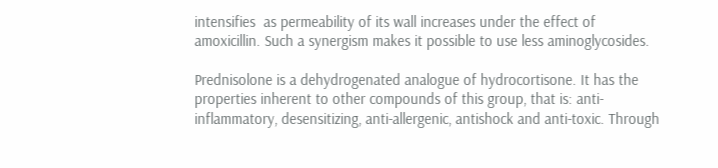intensifies  as permeability of its wall increases under the effect of amoxicillin. Such a synergism makes it possible to use less aminoglycosides.

Prednisolone is a dehydrogenated analogue of hydrocortisone. It has the properties inherent to other compounds of this group, that is: anti-inflammatory, desensitizing, anti-allergenic, antishock and anti-toxic. Through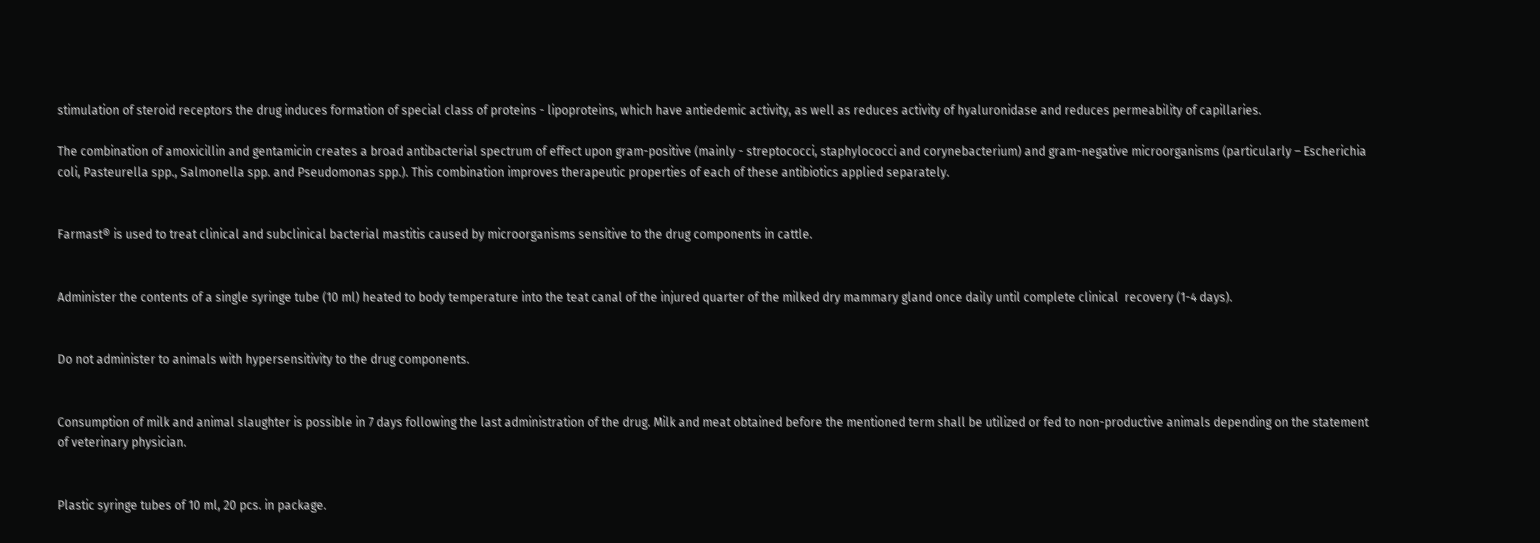stimulation of steroid receptors the drug induces formation of special class of proteins - lipoproteins, which have antiedemic activity, as well as reduces activity of hyaluronidase and reduces permeability of capillaries.

The combination of amoxicillin and gentamicin creates a broad antibacterial spectrum of effect upon gram-positive (mainly - streptococci, staphylococci and corynebacterium) and gram-negative microorganisms (particularly – Escherichia coli, Pasteurella spp., Salmonella spp. and Pseudomonas spp.). This combination improves therapeutic properties of each of these antibiotics applied separately.


Farmast® is used to treat clinical and subclinical bacterial mastitis caused by microorganisms sensitive to the drug components in cattle.


Administer the contents of a single syringe tube (10 ml) heated to body temperature into the teat canal of the injured quarter of the milked dry mammary gland once daily until complete clinical  recovery (1-4 days).


Do not administer to animals with hypersensitivity to the drug components.


Consumption of milk and animal slaughter is possible in 7 days following the last administration of the drug. Milk and meat obtained before the mentioned term shall be utilized or fed to non-productive animals depending on the statement of veterinary physician.


Plastic syringe tubes of 10 ml, 20 pcs. in package.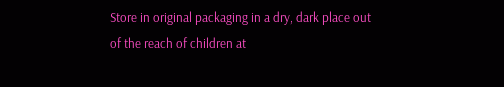Store in original packaging in a dry, dark place out of the reach of children at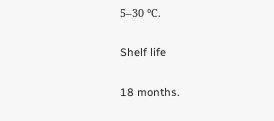5–30 °С.

Shelf life

18 months.